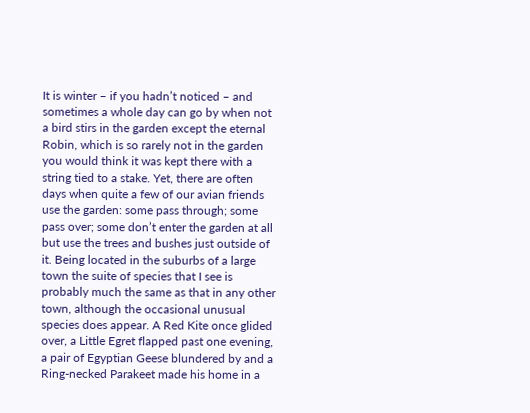It is winter – if you hadn’t noticed – and sometimes a whole day can go by when not a bird stirs in the garden except the eternal Robin, which is so rarely not in the garden you would think it was kept there with a string tied to a stake. Yet, there are often days when quite a few of our avian friends use the garden: some pass through; some pass over; some don’t enter the garden at all but use the trees and bushes just outside of it. Being located in the suburbs of a large town the suite of species that I see is probably much the same as that in any other town, although the occasional unusual species does appear. A Red Kite once glided over, a Little Egret flapped past one evening, a pair of Egyptian Geese blundered by and a Ring-necked Parakeet made his home in a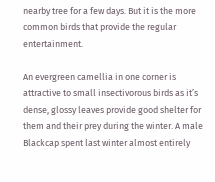nearby tree for a few days. But it is the more common birds that provide the regular entertainment.

An evergreen camellia in one corner is attractive to small insectivorous birds as it’s dense, glossy leaves provide good shelter for them and their prey during the winter. A male Blackcap spent last winter almost entirely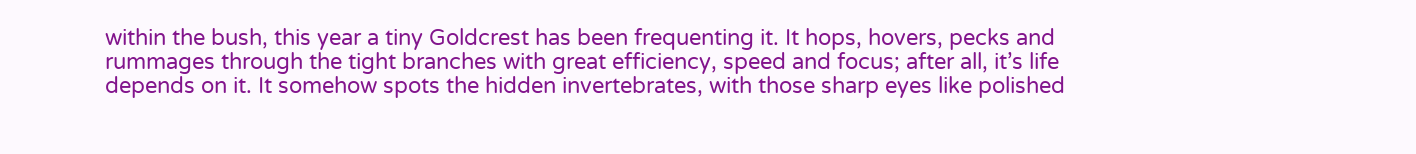within the bush, this year a tiny Goldcrest has been frequenting it. It hops, hovers, pecks and rummages through the tight branches with great efficiency, speed and focus; after all, it’s life depends on it. It somehow spots the hidden invertebrates, with those sharp eyes like polished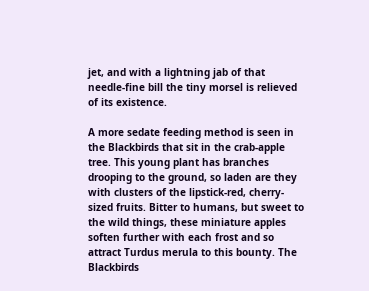jet, and with a lightning jab of that needle-fine bill the tiny morsel is relieved of its existence.

A more sedate feeding method is seen in the Blackbirds that sit in the crab-apple tree. This young plant has branches drooping to the ground, so laden are they with clusters of the lipstick-red, cherry-sized fruits. Bitter to humans, but sweet to the wild things, these miniature apples soften further with each frost and so attract Turdus merula to this bounty. The Blackbirds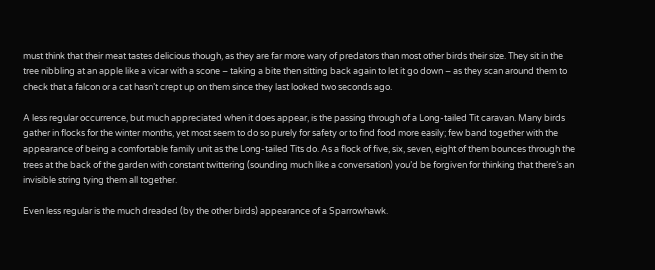must think that their meat tastes delicious though, as they are far more wary of predators than most other birds their size. They sit in the tree nibbling at an apple like a vicar with a scone – taking a bite then sitting back again to let it go down – as they scan around them to check that a falcon or a cat hasn’t crept up on them since they last looked two seconds ago.

A less regular occurrence, but much appreciated when it does appear, is the passing through of a Long-tailed Tit caravan. Many birds gather in flocks for the winter months, yet most seem to do so purely for safety or to find food more easily; few band together with the appearance of being a comfortable family unit as the Long-tailed Tits do. As a flock of five, six, seven, eight of them bounces through the trees at the back of the garden with constant twittering (sounding much like a conversation) you’d be forgiven for thinking that there’s an invisible string tying them all together.

Even less regular is the much dreaded (by the other birds) appearance of a Sparrowhawk.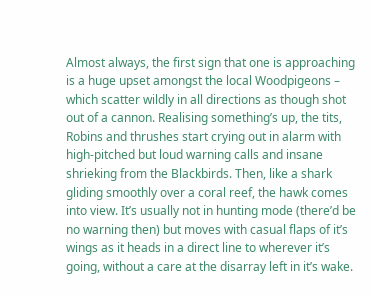Almost always, the first sign that one is approaching is a huge upset amongst the local Woodpigeons – which scatter wildly in all directions as though shot out of a cannon. Realising something’s up, the tits, Robins and thrushes start crying out in alarm with high-pitched but loud warning calls and insane shrieking from the Blackbirds. Then, like a shark gliding smoothly over a coral reef, the hawk comes into view. It’s usually not in hunting mode (there’d be no warning then) but moves with casual flaps of it’s wings as it heads in a direct line to wherever it’s going, without a care at the disarray left in it’s wake.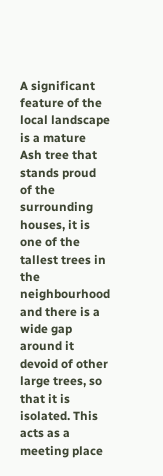A significant feature of the local landscape is a mature Ash tree that stands proud of the surrounding houses, it is one of the tallest trees in the neighbourhood and there is a wide gap around it devoid of other large trees, so that it is isolated. This acts as a meeting place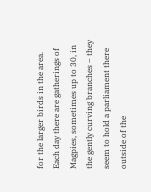for the larger birds in the area. Each day there are gatherings of Magpies, sometimes up to 30, in the gently curving branches – they seem to hold a parliament there outside of the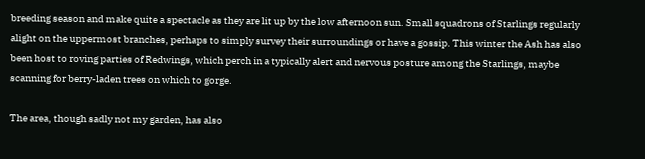breeding season and make quite a spectacle as they are lit up by the low afternoon sun. Small squadrons of Starlings regularly alight on the uppermost branches, perhaps to simply survey their surroundings or have a gossip. This winter the Ash has also been host to roving parties of Redwings, which perch in a typically alert and nervous posture among the Starlings, maybe scanning for berry-laden trees on which to gorge.

The area, though sadly not my garden, has also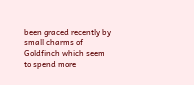been graced recently by small charms of Goldfinch which seem to spend more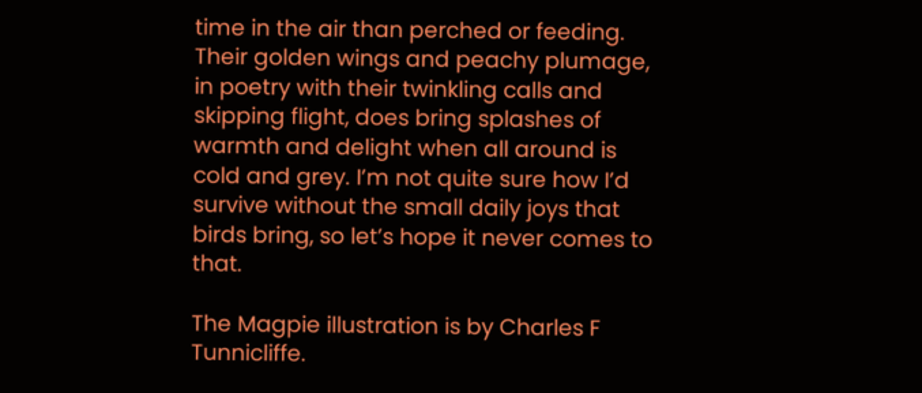time in the air than perched or feeding. Their golden wings and peachy plumage, in poetry with their twinkling calls and skipping flight, does bring splashes of warmth and delight when all around is cold and grey. I’m not quite sure how I’d survive without the small daily joys that birds bring, so let’s hope it never comes to that.

The Magpie illustration is by Charles F Tunnicliffe.